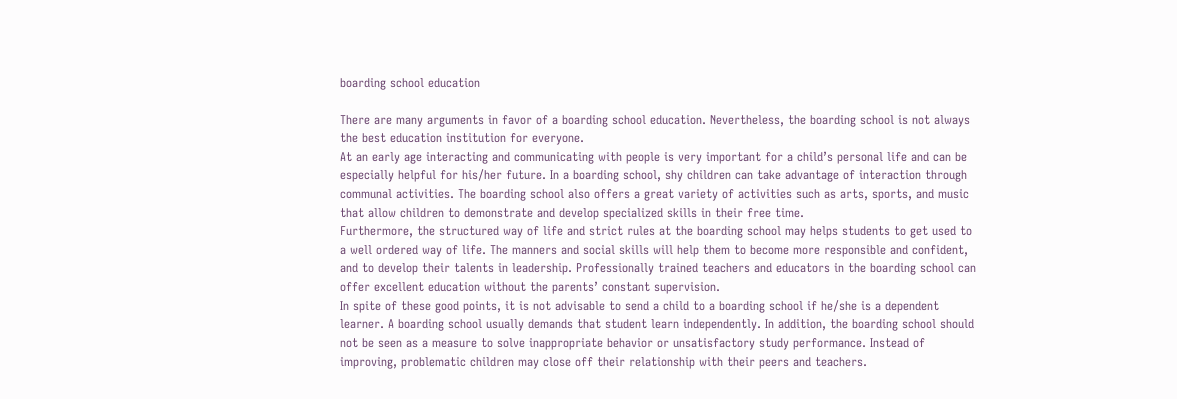boarding school education

There are many arguments in favor of a boarding school education. Nevertheless, the boarding school is not always the best education institution for everyone.
At an early age interacting and communicating with people is very important for a child’s personal life and can be especially helpful for his/her future. In a boarding school, shy children can take advantage of interaction through communal activities. The boarding school also offers a great variety of activities such as arts, sports, and music that allow children to demonstrate and develop specialized skills in their free time.
Furthermore, the structured way of life and strict rules at the boarding school may helps students to get used to a well ordered way of life. The manners and social skills will help them to become more responsible and confident, and to develop their talents in leadership. Professionally trained teachers and educators in the boarding school can offer excellent education without the parents’ constant supervision.
In spite of these good points, it is not advisable to send a child to a boarding school if he/she is a dependent learner. A boarding school usually demands that student learn independently. In addition, the boarding school should not be seen as a measure to solve inappropriate behavior or unsatisfactory study performance. Instead of improving, problematic children may close off their relationship with their peers and teachers.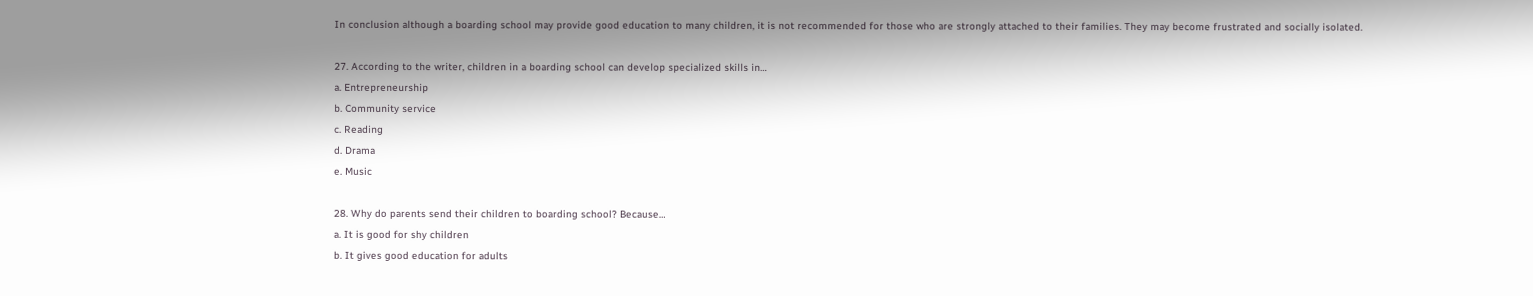In conclusion although a boarding school may provide good education to many children, it is not recommended for those who are strongly attached to their families. They may become frustrated and socially isolated.

27. According to the writer, children in a boarding school can develop specialized skills in…
a. Entrepreneurship
b. Community service
c. Reading
d. Drama
e. Music

28. Why do parents send their children to boarding school? Because…
a. It is good for shy children
b. It gives good education for adults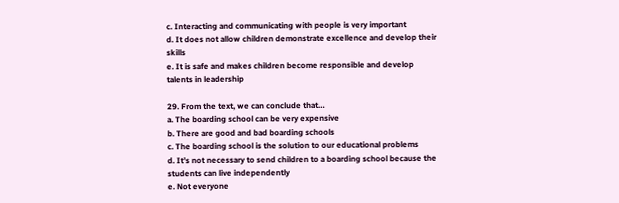c. Interacting and communicating with people is very important
d. It does not allow children demonstrate excellence and develop their skills
e. It is safe and makes children become responsible and develop talents in leadership

29. From the text, we can conclude that…
a. The boarding school can be very expensive
b. There are good and bad boarding schools
c. The boarding school is the solution to our educational problems
d. It’s not necessary to send children to a boarding school because the students can live independently
e. Not everyone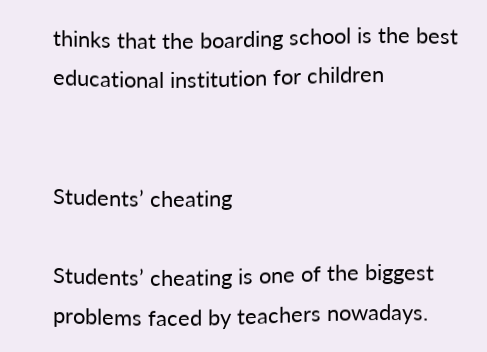thinks that the boarding school is the best educational institution for children


Students’ cheating

Students’ cheating is one of the biggest problems faced by teachers nowadays.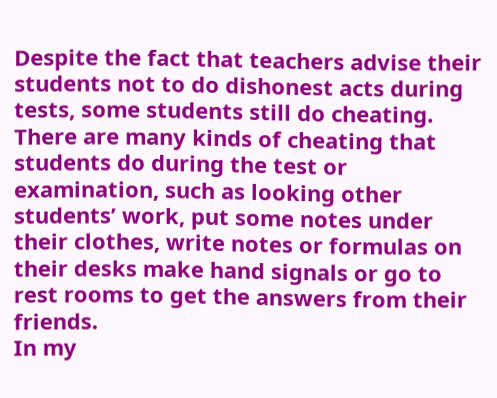Despite the fact that teachers advise their students not to do dishonest acts during tests, some students still do cheating. There are many kinds of cheating that students do during the test or examination, such as looking other students’ work, put some notes under their clothes, write notes or formulas on their desks make hand signals or go to rest rooms to get the answers from their friends.
In my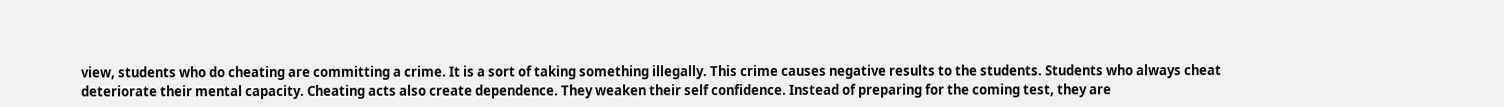view, students who do cheating are committing a crime. It is a sort of taking something illegally. This crime causes negative results to the students. Students who always cheat deteriorate their mental capacity. Cheating acts also create dependence. They weaken their self confidence. Instead of preparing for the coming test, they are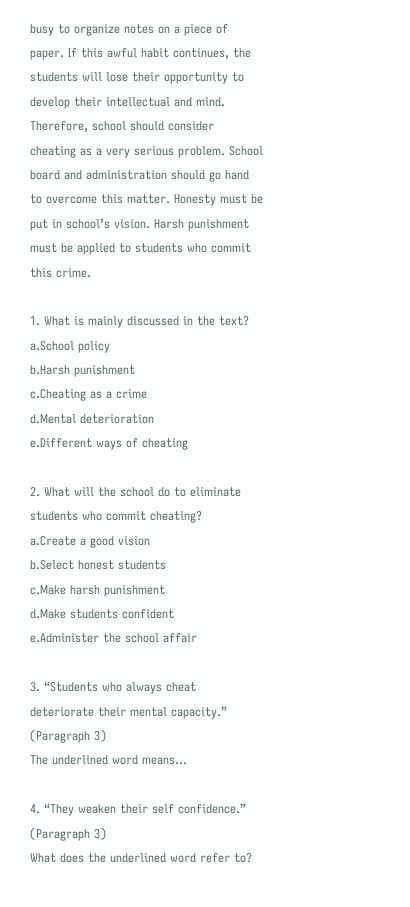busy to organize notes on a piece of paper. If this awful habit continues, the students will lose their opportunity to develop their intellectual and mind.
Therefore, school should consider cheating as a very serious problem. School board and administration should go hand to overcome this matter. Honesty must be put in school’s vision. Harsh punishment must be applied to students who commit this crime.

1. What is mainly discussed in the text?
a.School policy
b.Harsh punishment
c.Cheating as a crime
d.Mental deterioration
e.Different ways of cheating

2. What will the school do to eliminate students who commit cheating?
a.Create a good vision
b.Select honest students
c.Make harsh punishment
d.Make students confident
e.Administer the school affair

3. “Students who always cheat deteriorate their mental capacity.” (Paragraph 3)
The underlined word means…

4. “They weaken their self confidence.” (Paragraph 3)
What does the underlined word refer to?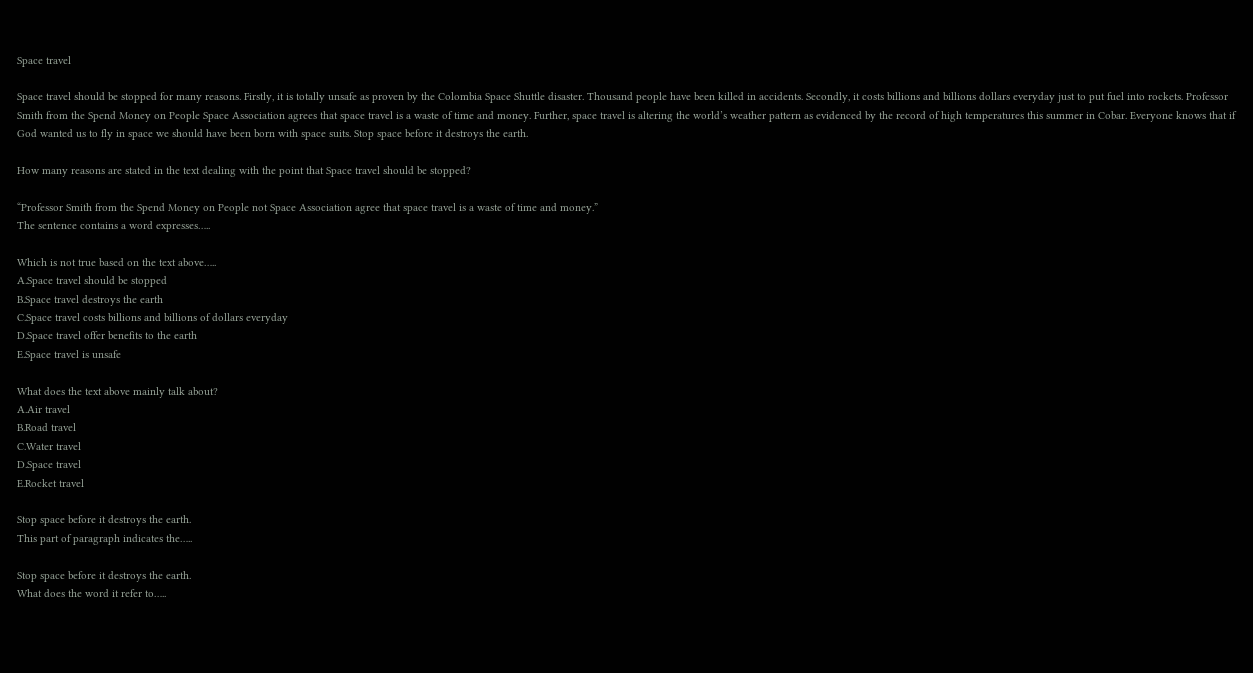Space travel

Space travel should be stopped for many reasons. Firstly, it is totally unsafe as proven by the Colombia Space Shuttle disaster. Thousand people have been killed in accidents. Secondly, it costs billions and billions dollars everyday just to put fuel into rockets. Professor Smith from the Spend Money on People Space Association agrees that space travel is a waste of time and money. Further, space travel is altering the world’s weather pattern as evidenced by the record of high temperatures this summer in Cobar. Everyone knows that if God wanted us to fly in space we should have been born with space suits. Stop space before it destroys the earth.

How many reasons are stated in the text dealing with the point that Space travel should be stopped?

“Professor Smith from the Spend Money on People not Space Association agree that space travel is a waste of time and money.”
The sentence contains a word expresses…..

Which is not true based on the text above…..
A.Space travel should be stopped
B.Space travel destroys the earth
C.Space travel costs billions and billions of dollars everyday
D.Space travel offer benefits to the earth
E.Space travel is unsafe

What does the text above mainly talk about?
A.Air travel
B.Road travel
C.Water travel
D.Space travel
E.Rocket travel

Stop space before it destroys the earth.
This part of paragraph indicates the…..

Stop space before it destroys the earth.
What does the word it refer to…..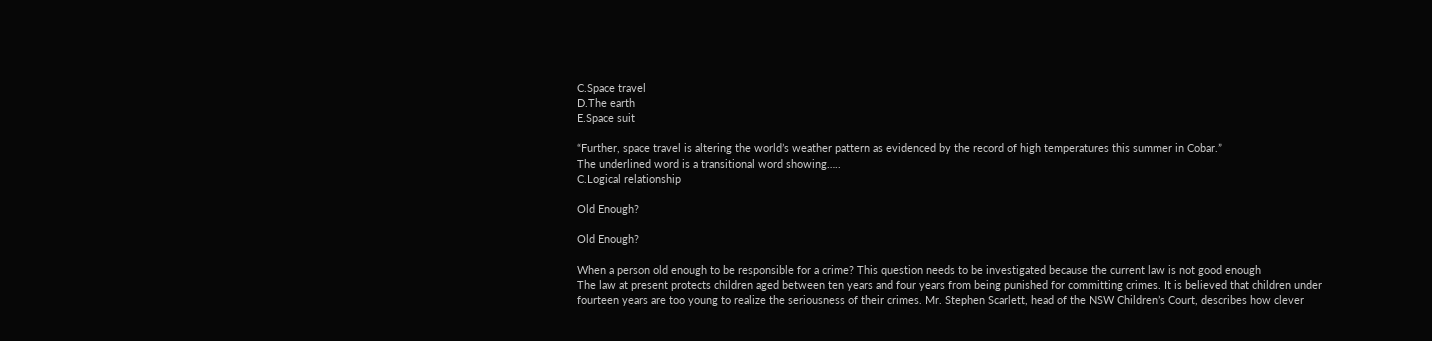C.Space travel
D.The earth
E.Space suit

“Further, space travel is altering the world’s weather pattern as evidenced by the record of high temperatures this summer in Cobar.”
The underlined word is a transitional word showing…..
C.Logical relationship

Old Enough?

Old Enough?

When a person old enough to be responsible for a crime? This question needs to be investigated because the current law is not good enough
The law at present protects children aged between ten years and four years from being punished for committing crimes. It is believed that children under fourteen years are too young to realize the seriousness of their crimes. Mr. Stephen Scarlett, head of the NSW Children’s Court, describes how clever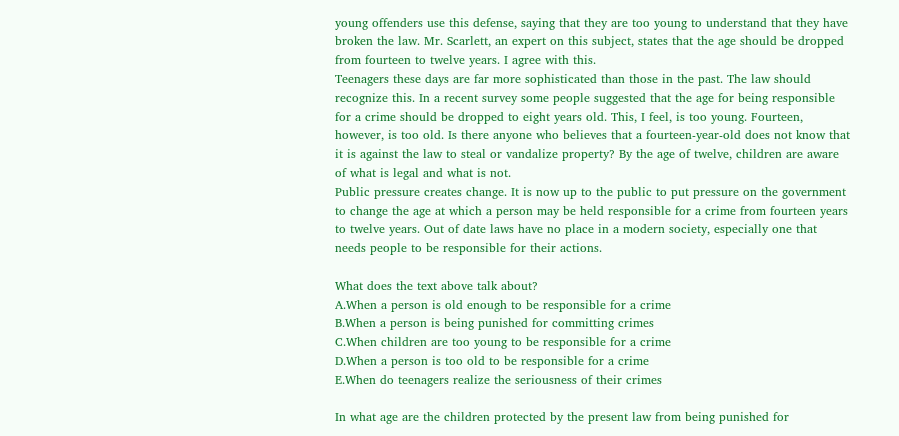young offenders use this defense, saying that they are too young to understand that they have broken the law. Mr. Scarlett, an expert on this subject, states that the age should be dropped from fourteen to twelve years. I agree with this.
Teenagers these days are far more sophisticated than those in the past. The law should recognize this. In a recent survey some people suggested that the age for being responsible for a crime should be dropped to eight years old. This, I feel, is too young. Fourteen, however, is too old. Is there anyone who believes that a fourteen-year-old does not know that it is against the law to steal or vandalize property? By the age of twelve, children are aware of what is legal and what is not.
Public pressure creates change. It is now up to the public to put pressure on the government to change the age at which a person may be held responsible for a crime from fourteen years to twelve years. Out of date laws have no place in a modern society, especially one that needs people to be responsible for their actions.

What does the text above talk about?
A.When a person is old enough to be responsible for a crime
B.When a person is being punished for committing crimes
C.When children are too young to be responsible for a crime
D.When a person is too old to be responsible for a crime
E.When do teenagers realize the seriousness of their crimes

In what age are the children protected by the present law from being punished for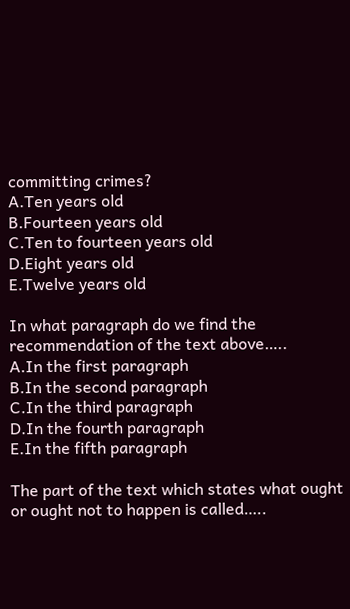committing crimes?
A.Ten years old
B.Fourteen years old
C.Ten to fourteen years old
D.Eight years old
E.Twelve years old

In what paragraph do we find the recommendation of the text above…..
A.In the first paragraph
B.In the second paragraph
C.In the third paragraph
D.In the fourth paragraph
E.In the fifth paragraph

The part of the text which states what ought or ought not to happen is called…..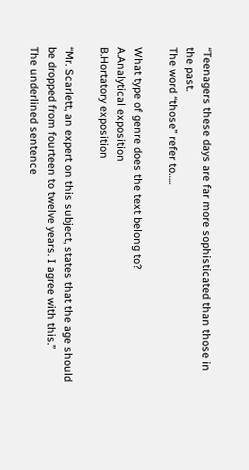“Teenagers these days are far more sophisticated than those in the past.
The word “those” refer to…..

What type of genre does the text belong to?
A.Analytical exposition
B.Hortatory exposition

“Mr. Scarlett, an expert on this subject, states that the age should be dropped from fourteen to twelve years. I agree with this.”
The underlined sentence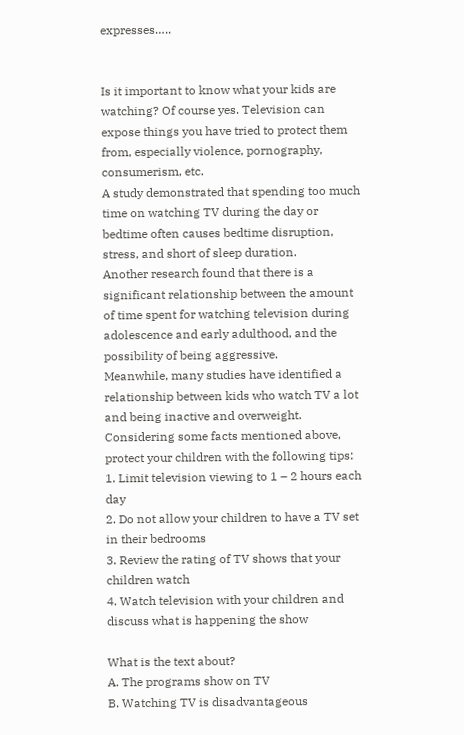expresses…..


Is it important to know what your kids are watching? Of course yes. Television can expose things you have tried to protect them from, especially violence, pornography, consumerism, etc.
A study demonstrated that spending too much time on watching TV during the day or bedtime often causes bedtime disruption, stress, and short of sleep duration.
Another research found that there is a significant relationship between the amount of time spent for watching television during adolescence and early adulthood, and the possibility of being aggressive.
Meanwhile, many studies have identified a relationship between kids who watch TV a lot and being inactive and overweight.
Considering some facts mentioned above, protect your children with the following tips:
1. Limit television viewing to 1 – 2 hours each day
2. Do not allow your children to have a TV set in their bedrooms
3. Review the rating of TV shows that your children watch
4. Watch television with your children and discuss what is happening the show

What is the text about?
A. The programs show on TV
B. Watching TV is disadvantageous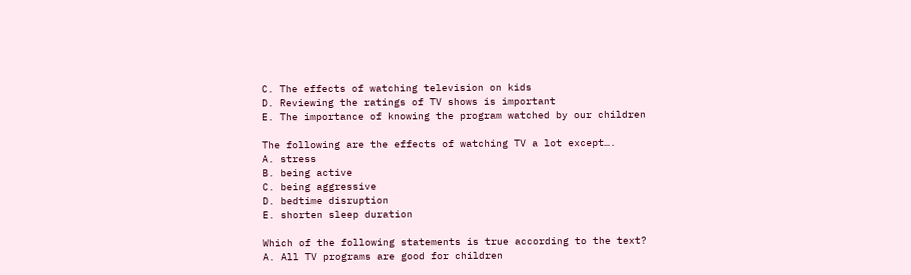C. The effects of watching television on kids
D. Reviewing the ratings of TV shows is important
E. The importance of knowing the program watched by our children

The following are the effects of watching TV a lot except….
A. stress
B. being active
C. being aggressive
D. bedtime disruption
E. shorten sleep duration

Which of the following statements is true according to the text?
A. All TV programs are good for children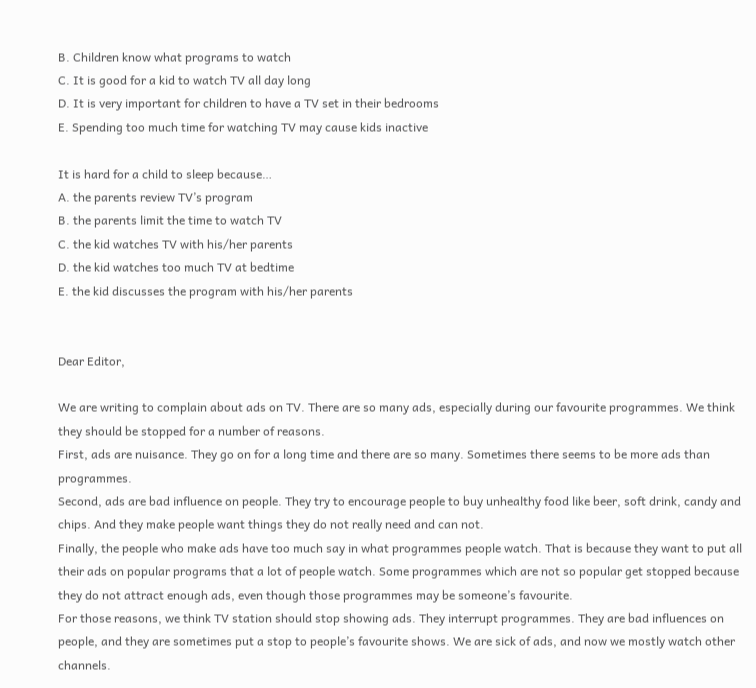B. Children know what programs to watch
C. It is good for a kid to watch TV all day long
D. It is very important for children to have a TV set in their bedrooms
E. Spending too much time for watching TV may cause kids inactive

It is hard for a child to sleep because…
A. the parents review TV’s program
B. the parents limit the time to watch TV
C. the kid watches TV with his/her parents
D. the kid watches too much TV at bedtime
E. the kid discusses the program with his/her parents


Dear Editor,

We are writing to complain about ads on TV. There are so many ads, especially during our favourite programmes. We think they should be stopped for a number of reasons.
First, ads are nuisance. They go on for a long time and there are so many. Sometimes there seems to be more ads than programmes.
Second, ads are bad influence on people. They try to encourage people to buy unhealthy food like beer, soft drink, candy and chips. And they make people want things they do not really need and can not.
Finally, the people who make ads have too much say in what programmes people watch. That is because they want to put all their ads on popular programs that a lot of people watch. Some programmes which are not so popular get stopped because they do not attract enough ads, even though those programmes may be someone’s favourite.
For those reasons, we think TV station should stop showing ads. They interrupt programmes. They are bad influences on people, and they are sometimes put a stop to people’s favourite shows. We are sick of ads, and now we mostly watch other channels.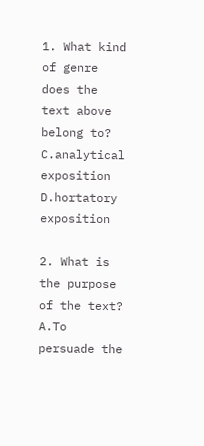1. What kind of genre does the text above belong to?
C.analytical exposition
D.hortatory exposition

2. What is the purpose of the text?
A.To persuade the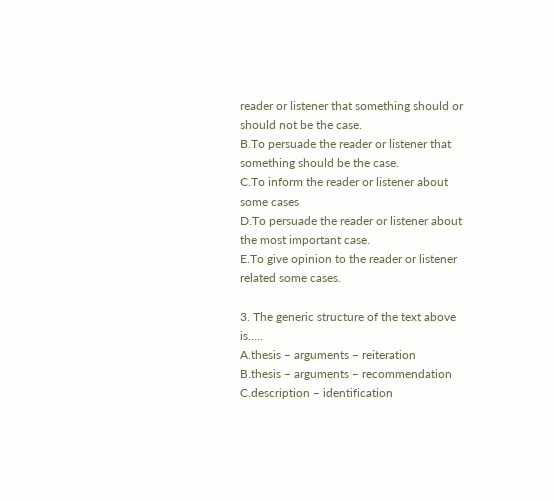reader or listener that something should or should not be the case.
B.To persuade the reader or listener that something should be the case.
C.To inform the reader or listener about some cases
D.To persuade the reader or listener about the most important case.
E.To give opinion to the reader or listener related some cases.

3. The generic structure of the text above is…..
A.thesis – arguments – reiteration
B.thesis – arguments – recommendation
C.description – identification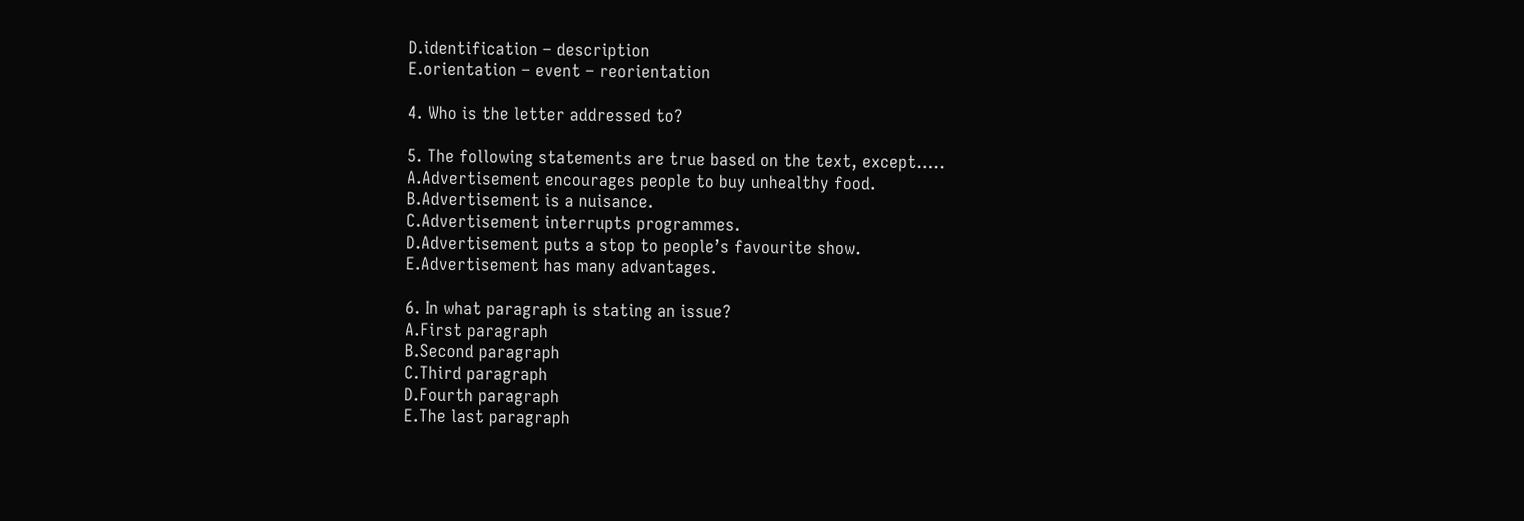D.identification – description
E.orientation – event – reorientation

4. Who is the letter addressed to?

5. The following statements are true based on the text, except…..
A.Advertisement encourages people to buy unhealthy food.
B.Advertisement is a nuisance.
C.Advertisement interrupts programmes.
D.Advertisement puts a stop to people’s favourite show.
E.Advertisement has many advantages.

6. In what paragraph is stating an issue?
A.First paragraph
B.Second paragraph
C.Third paragraph
D.Fourth paragraph
E.The last paragraph